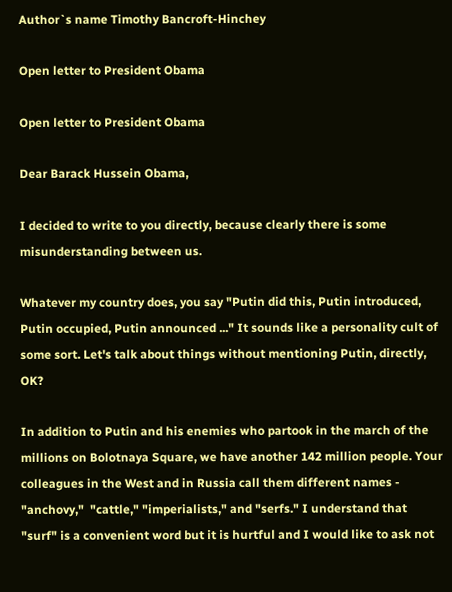Author`s name Timothy Bancroft-Hinchey

Open letter to President Obama

Open letter to President Obama

Dear Barack Hussein Obama,

I decided to write to you directly, because clearly there is some misunderstanding between us.

Whatever my country does, you say "Putin did this, Putin introduced, Putin occupied, Putin announced ..." It sounds like a personality cult of some sort. Let's talk about things without mentioning Putin, directly, OK?

In addition to Putin and his enemies who partook in the march of the millions on Bolotnaya Square, we have another 142 million people. Your colleagues in the West and in Russia call them different names - "anchovy,"  "cattle," "imperialists," and "serfs." I understand that "surf" is a convenient word but it is hurtful and I would like to ask not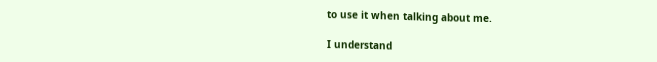to use it when talking about me.

I understand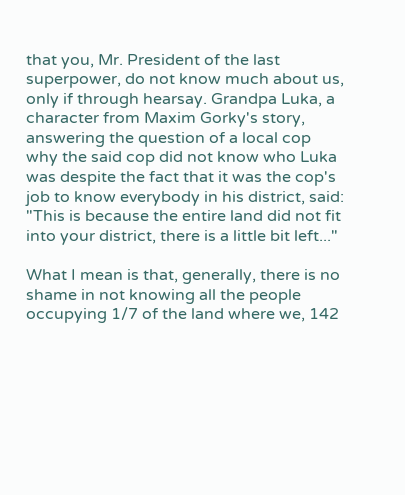that you, Mr. President of the last superpower, do not know much about us, only if through hearsay. Grandpa Luka, a character from Maxim Gorky's story, answering the question of a local cop why the said cop did not know who Luka was despite the fact that it was the cop's job to know everybody in his district, said: "This is because the entire land did not fit into your district, there is a little bit left..."

What I mean is that, generally, there is no shame in not knowing all the people occupying 1/7 of the land where we, 142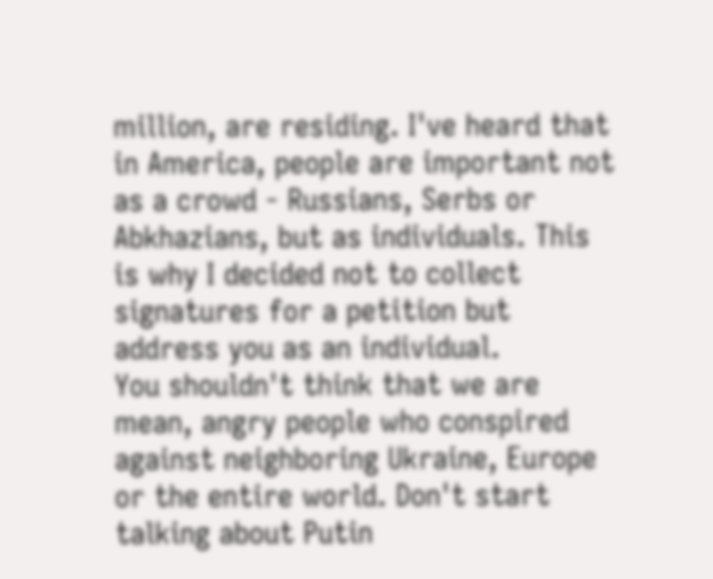million, are residing. I've heard that in America, people are important not as a crowd - Russians, Serbs or Abkhazians, but as individuals. This is why I decided not to collect signatures for a petition but address you as an individual.
You shouldn't think that we are mean, angry people who conspired against neighboring Ukraine, Europe or the entire world. Don't start talking about Putin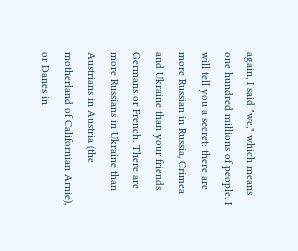again, I said "we," which means one hundred millions of people. I will tell you a secret: there are more Russian in Russia, Crimea and Ukraine than your friends Germans or French. There are more Russians in Ukraine than Austrians in Austria (the motherland of Californian Arnie), or Danes in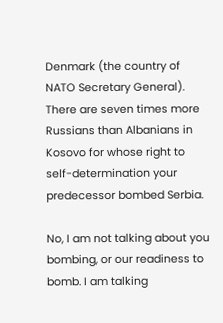Denmark (the country of NATO Secretary General). There are seven times more Russians than Albanians in Kosovo for whose right to self-determination your predecessor bombed Serbia.

No, I am not talking about you bombing, or our readiness to bomb. I am talking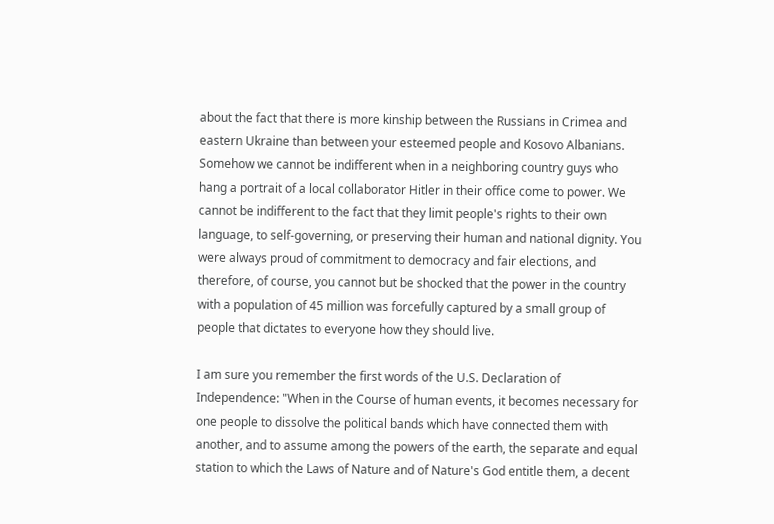about the fact that there is more kinship between the Russians in Crimea and eastern Ukraine than between your esteemed people and Kosovo Albanians. Somehow we cannot be indifferent when in a neighboring country guys who hang a portrait of a local collaborator Hitler in their office come to power. We cannot be indifferent to the fact that they limit people's rights to their own language, to self-governing, or preserving their human and national dignity. You were always proud of commitment to democracy and fair elections, and therefore, of course, you cannot but be shocked that the power in the country with a population of 45 million was forcefully captured by a small group of people that dictates to everyone how they should live.

I am sure you remember the first words of the U.S. Declaration of Independence: "When in the Course of human events, it becomes necessary for one people to dissolve the political bands which have connected them with another, and to assume among the powers of the earth, the separate and equal station to which the Laws of Nature and of Nature's God entitle them, a decent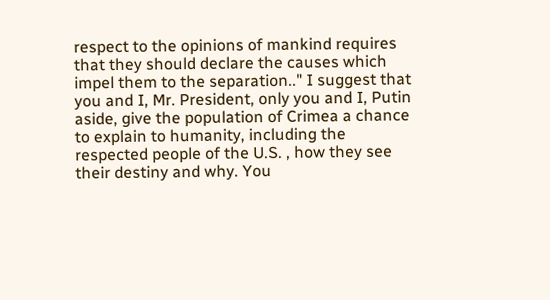respect to the opinions of mankind requires that they should declare the causes which impel them to the separation.." I suggest that you and I, Mr. President, only you and I, Putin aside, give the population of Crimea a chance to explain to humanity, including the respected people of the U.S. , how they see their destiny and why. You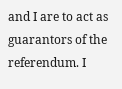and I are to act as guarantors of the referendum. I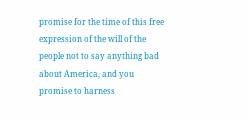promise for the time of this free expression of the will of the people not to say anything bad about America, and you promise to harness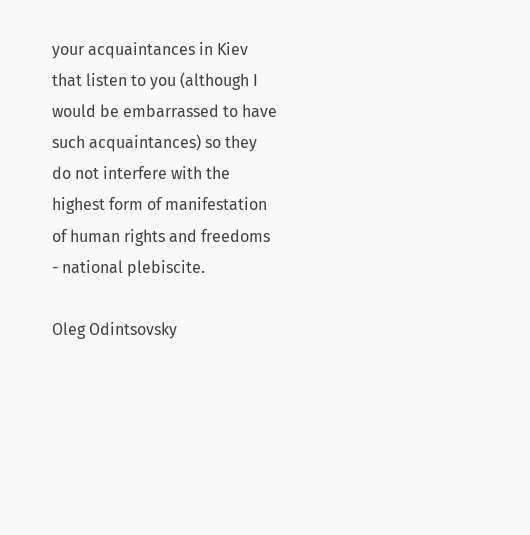your acquaintances in Kiev that listen to you (although I would be embarrassed to have such acquaintances) so they do not interfere with the highest form of manifestation of human rights and freedoms - national plebiscite.

Oleg Odintsovsky